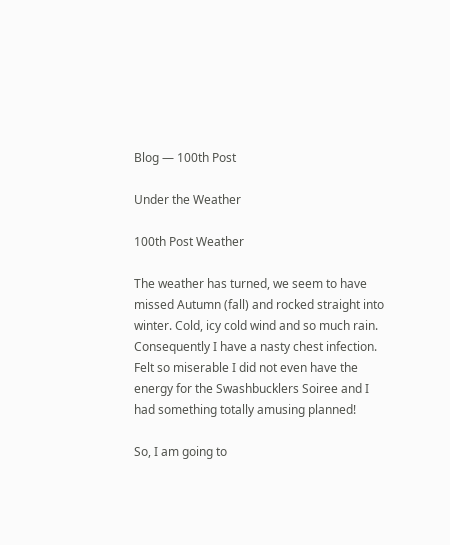Blog — 100th Post

Under the Weather

100th Post Weather

The weather has turned, we seem to have missed Autumn (fall) and rocked straight into winter. Cold, icy cold wind and so much rain. Consequently I have a nasty chest infection. Felt so miserable I did not even have the energy for the Swashbucklers Soiree and I had something totally amusing planned!

So, I am going to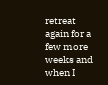retreat again for a few more weeks and when I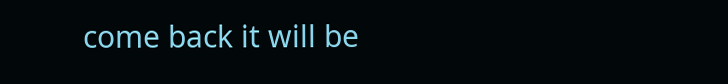come back it will be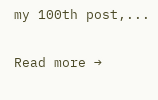my 100th post,...

Read more →